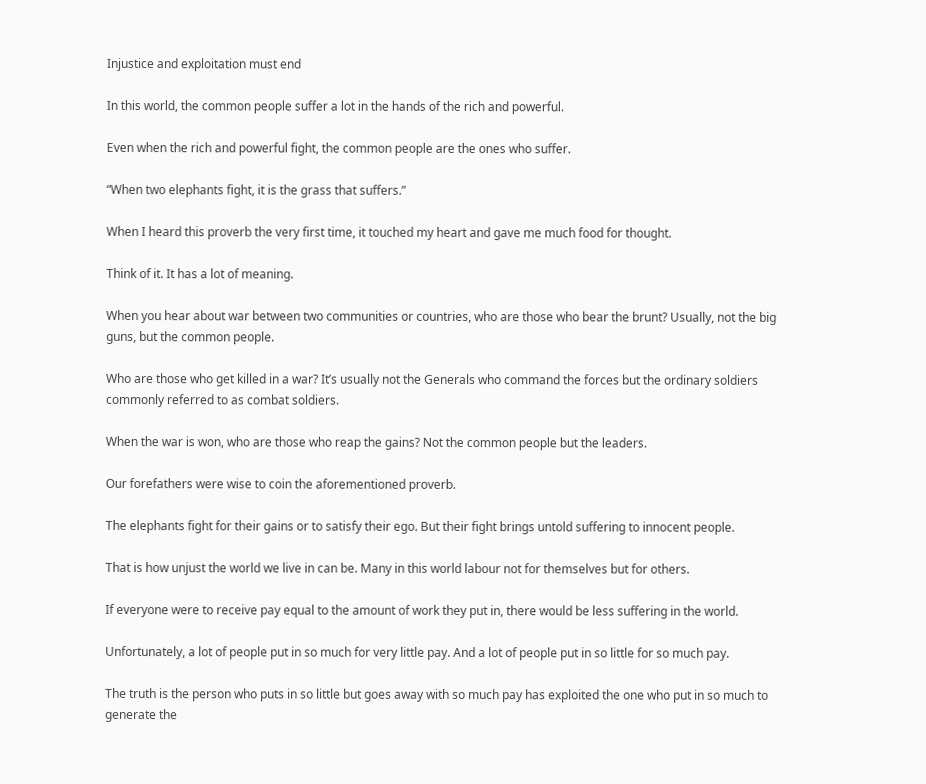Injustice and exploitation must end

In this world, the common people suffer a lot in the hands of the rich and powerful.

Even when the rich and powerful fight, the common people are the ones who suffer.

“When two elephants fight, it is the grass that suffers.”

When I heard this proverb the very first time, it touched my heart and gave me much food for thought.

Think of it. It has a lot of meaning.

When you hear about war between two communities or countries, who are those who bear the brunt? Usually, not the big guns, but the common people.

Who are those who get killed in a war? It’s usually not the Generals who command the forces but the ordinary soldiers commonly referred to as combat soldiers.

When the war is won, who are those who reap the gains? Not the common people but the leaders.

Our forefathers were wise to coin the aforementioned proverb.

The elephants fight for their gains or to satisfy their ego. But their fight brings untold suffering to innocent people.

That is how unjust the world we live in can be. Many in this world labour not for themselves but for others.

If everyone were to receive pay equal to the amount of work they put in, there would be less suffering in the world.

Unfortunately, a lot of people put in so much for very little pay. And a lot of people put in so little for so much pay.

The truth is the person who puts in so little but goes away with so much pay has exploited the one who put in so much to generate the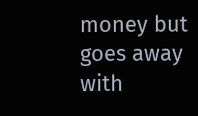money but goes away with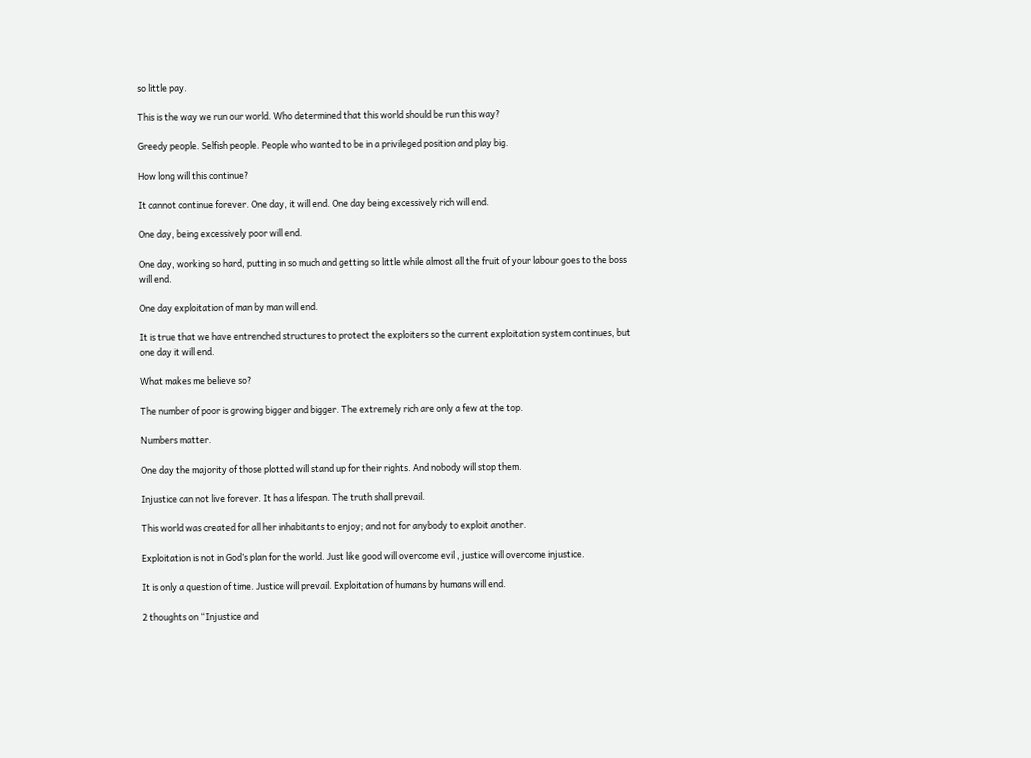so little pay.

This is the way we run our world. Who determined that this world should be run this way?

Greedy people. Selfish people. People who wanted to be in a privileged position and play big.

How long will this continue?

It cannot continue forever. One day, it will end. One day being excessively rich will end.

One day, being excessively poor will end.

One day, working so hard, putting in so much and getting so little while almost all the fruit of your labour goes to the boss will end.

One day exploitation of man by man will end.

It is true that we have entrenched structures to protect the exploiters so the current exploitation system continues, but one day it will end.

What makes me believe so?

The number of poor is growing bigger and bigger. The extremely rich are only a few at the top.

Numbers matter.

One day the majority of those plotted will stand up for their rights. And nobody will stop them.

Injustice can not live forever. It has a lifespan. The truth shall prevail.

This world was created for all her inhabitants to enjoy; and not for anybody to exploit another.

Exploitation is not in God’s plan for the world. Just like good will overcome evil , justice will overcome injustice.

It is only a question of time. Justice will prevail. Exploitation of humans by humans will end.

2 thoughts on “Injustice and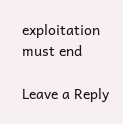exploitation must end

Leave a Reply